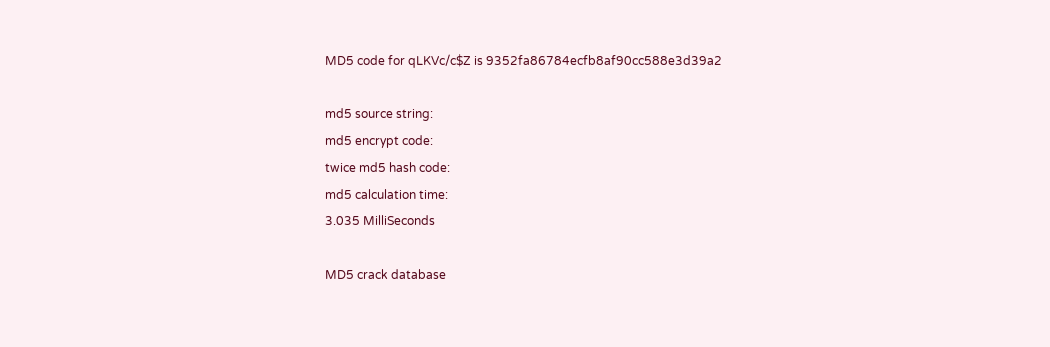MD5 code for qLKVc/c$Z is 9352fa86784ecfb8af90cc588e3d39a2

md5 source string:
md5 encrypt code:
twice md5 hash code:
md5 calculation time:
3.035 MilliSeconds

MD5 crack database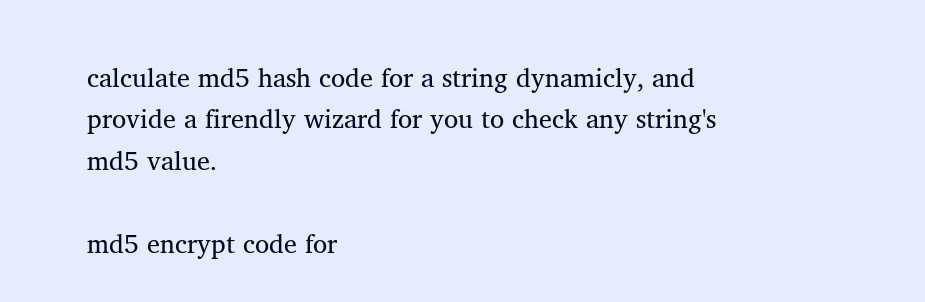calculate md5 hash code for a string dynamicly, and provide a firendly wizard for you to check any string's md5 value.

md5 encrypt code for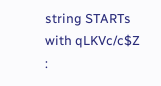string STARTs with qLKVc/c$Z :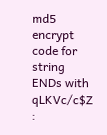md5 encrypt code for string ENDs with qLKVc/c$Z :